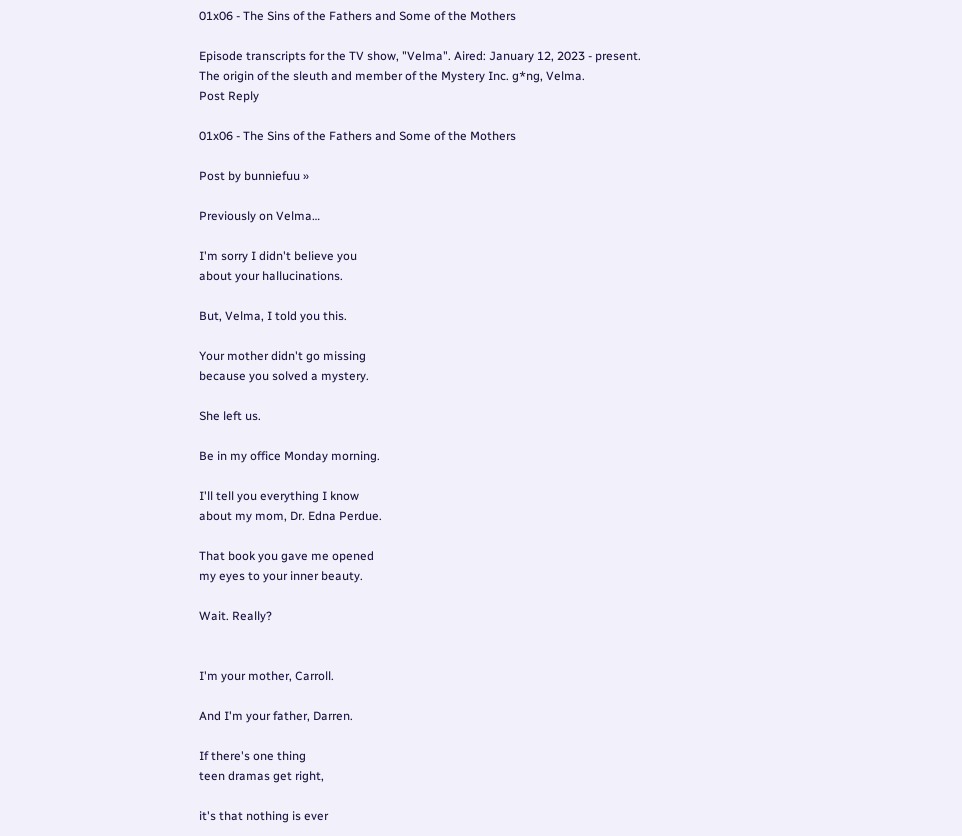01x06 - The Sins of the Fathers and Some of the Mothers

Episode transcripts for the TV show, "Velma". Aired: January 12, 2023 - present.
The origin of the sleuth and member of the Mystery Inc. g*ng, Velma.
Post Reply

01x06 - The Sins of the Fathers and Some of the Mothers

Post by bunniefuu »

Previously on Velma…

I'm sorry I didn't believe you
about your hallucinations.

But, Velma, I told you this.

Your mother didn't go missing
because you solved a mystery.

She left us.

Be in my office Monday morning.

I'll tell you everything I know
about my mom, Dr. Edna Perdue.

That book you gave me opened
my eyes to your inner beauty.

Wait. Really?


I'm your mother, Carroll.

And I'm your father, Darren.

If there's one thing
teen dramas get right,

it's that nothing is ever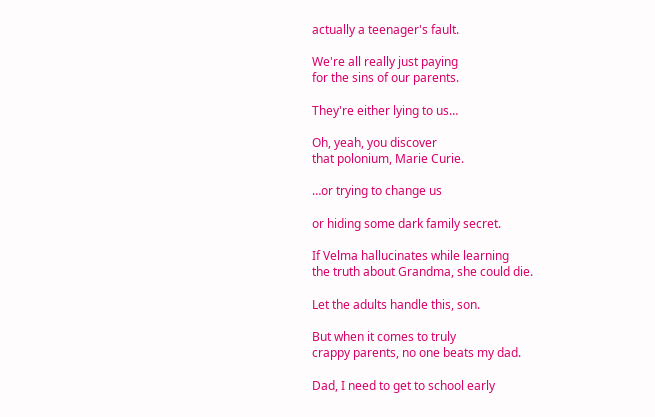actually a teenager's fault.

We're all really just paying
for the sins of our parents.

They're either lying to us…

Oh, yeah, you discover
that polonium, Marie Curie.

…or trying to change us

or hiding some dark family secret.

If Velma hallucinates while learning
the truth about Grandma, she could die.

Let the adults handle this, son.

But when it comes to truly
crappy parents, no one beats my dad.

Dad, I need to get to school early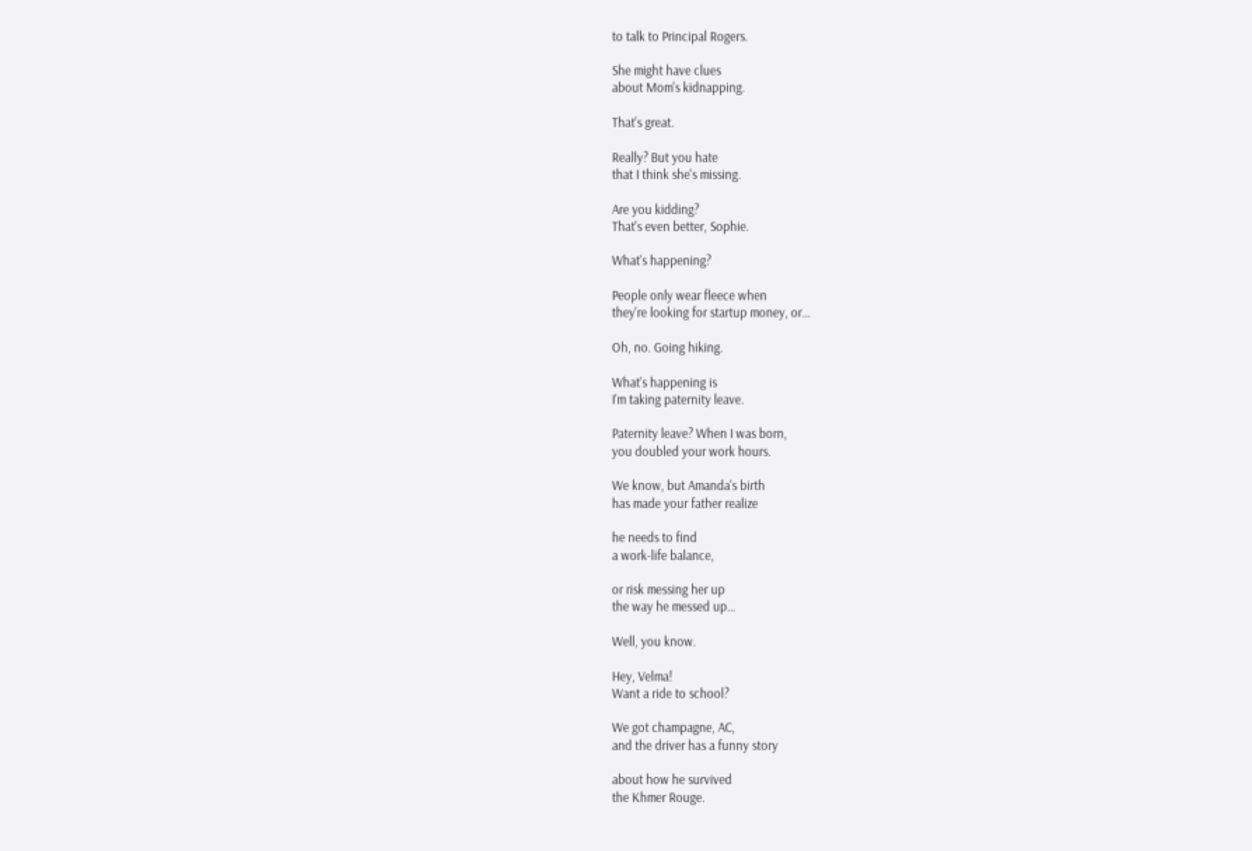to talk to Principal Rogers.

She might have clues
about Mom's kidnapping.

That's great.

Really? But you hate
that I think she's missing.

Are you kidding?
That's even better, Sophie.

What's happening?

People only wear fleece when
they're looking for startup money, or…

Oh, no. Going hiking.

What's happening is
I'm taking paternity leave.

Paternity leave? When I was born,
you doubled your work hours.

We know, but Amanda's birth
has made your father realize

he needs to find
a work-life balance,

or risk messing her up
the way he messed up…

Well, you know.

Hey, Velma!
Want a ride to school?

We got champagne, AC,
and the driver has a funny story

about how he survived
the Khmer Rouge.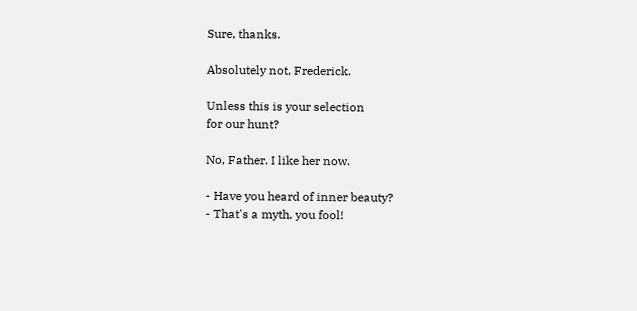Sure, thanks.

Absolutely not, Frederick.

Unless this is your selection
for our hunt?

No, Father. I like her now.

- Have you heard of inner beauty?
- That's a myth, you fool!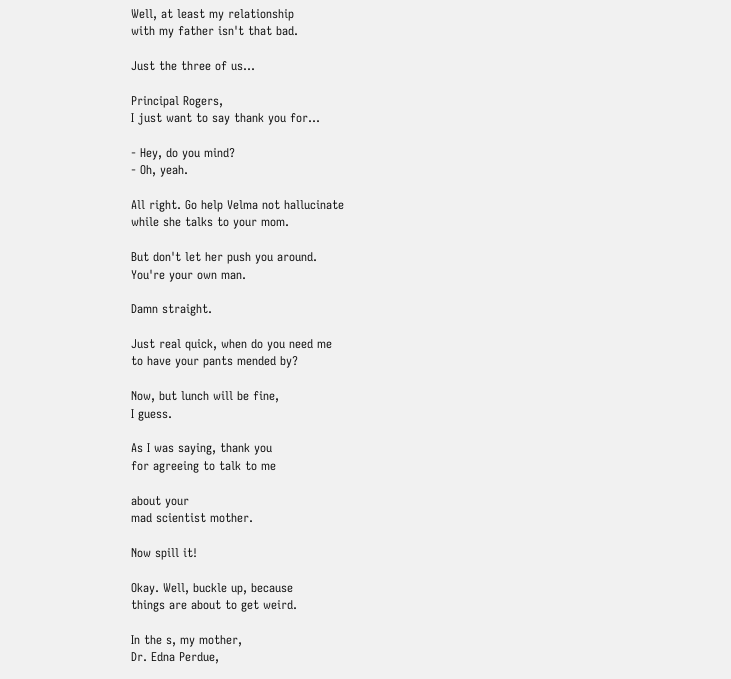Well, at least my relationship
with my father isn't that bad.

Just the three of us…

Principal Rogers,
I just want to say thank you for…

- Hey, do you mind?
- Oh, yeah.

All right. Go help Velma not hallucinate
while she talks to your mom.

But don't let her push you around.
You're your own man.

Damn straight.

Just real quick, when do you need me
to have your pants mended by?

Now, but lunch will be fine,
I guess.

As I was saying, thank you
for agreeing to talk to me

about your
mad scientist mother.

Now spill it!

Okay. Well, buckle up, because
things are about to get weird.

In the s, my mother,
Dr. Edna Perdue,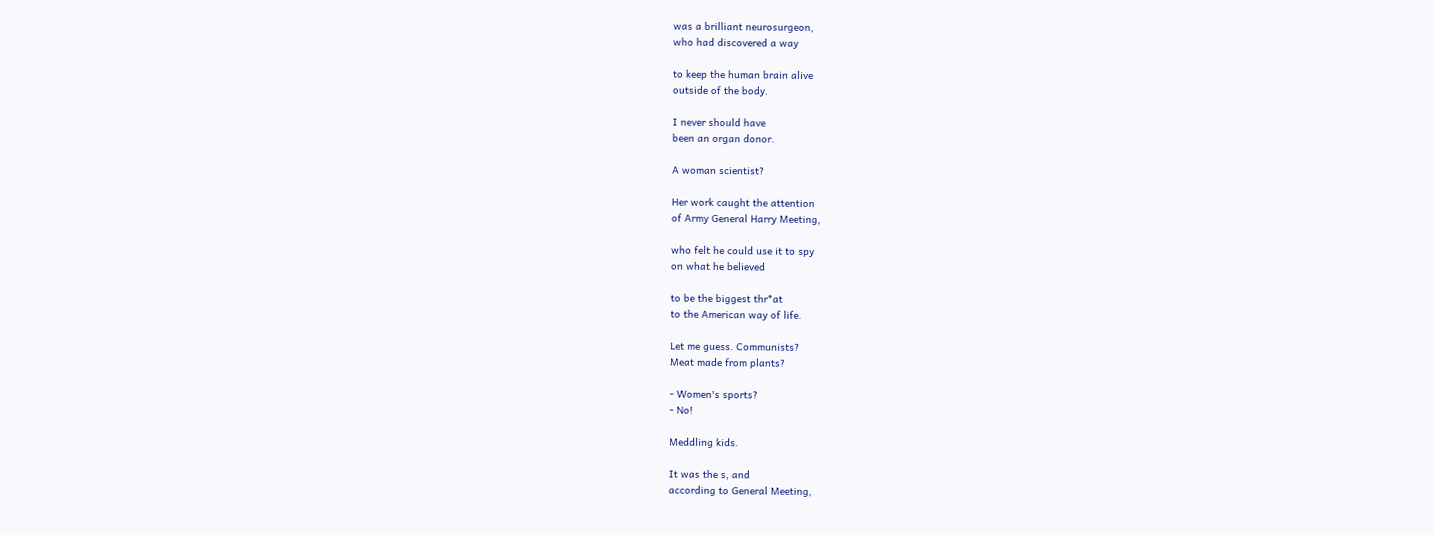was a brilliant neurosurgeon,
who had discovered a way

to keep the human brain alive
outside of the body.

I never should have
been an organ donor.

A woman scientist?

Her work caught the attention
of Army General Harry Meeting,

who felt he could use it to spy
on what he believed

to be the biggest thr*at
to the American way of life.

Let me guess. Communists?
Meat made from plants?

- Women's sports?
- No!

Meddling kids.

It was the s, and
according to General Meeting,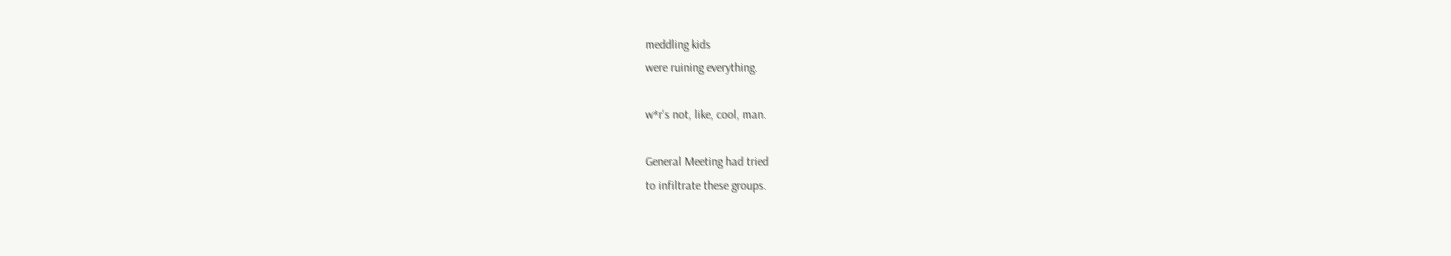meddling kids
were ruining everything.

w*r's not, like, cool, man.

General Meeting had tried
to infiltrate these groups.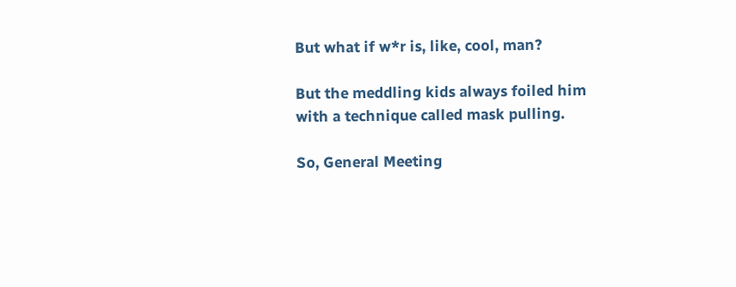But what if w*r is, like, cool, man?

But the meddling kids always foiled him
with a technique called mask pulling.

So, General Meeting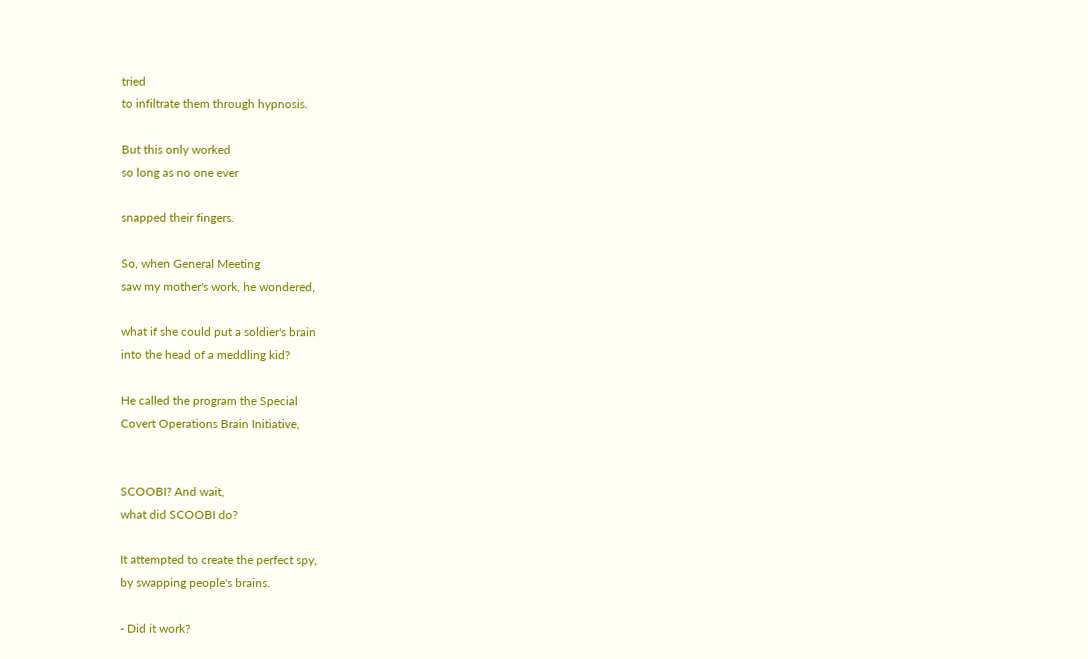tried
to infiltrate them through hypnosis.

But this only worked
so long as no one ever

snapped their fingers.

So, when General Meeting
saw my mother's work, he wondered,

what if she could put a soldier's brain
into the head of a meddling kid?

He called the program the Special
Covert Operations Brain Initiative,


SCOOBI? And wait,
what did SCOOBI do?

It attempted to create the perfect spy,
by swapping people's brains.

- Did it work?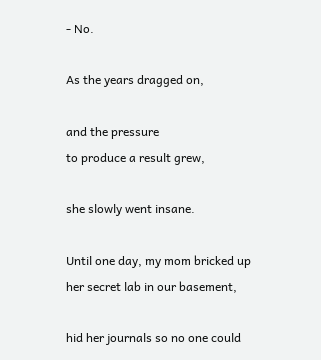- No.

As the years dragged on,

and the pressure
to produce a result grew,

she slowly went insane.

Until one day, my mom bricked up
her secret lab in our basement,

hid her journals so no one could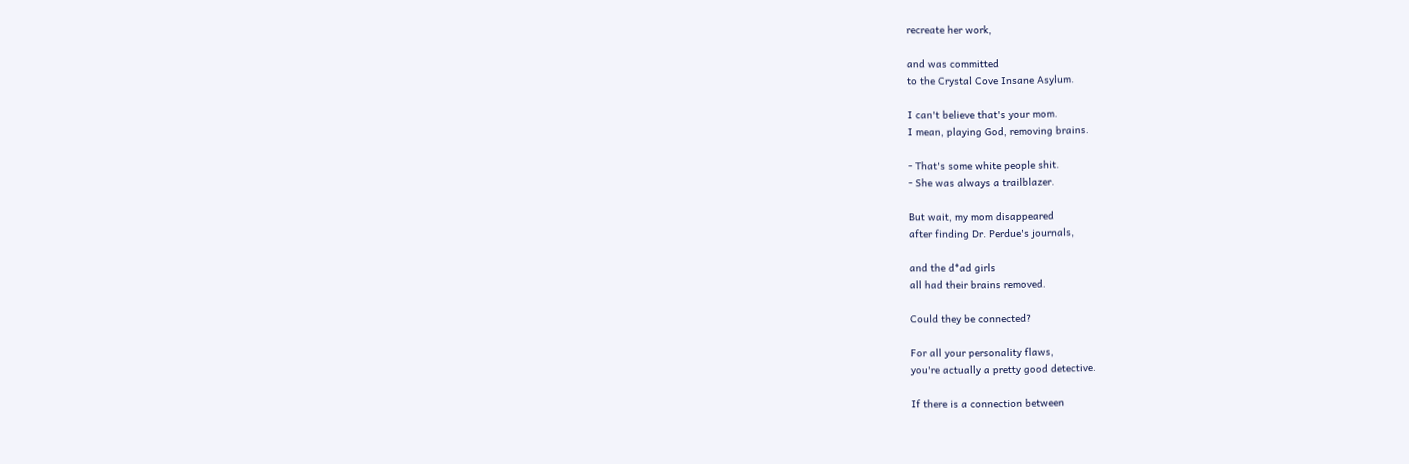recreate her work,

and was committed
to the Crystal Cove Insane Asylum.

I can't believe that's your mom.
I mean, playing God, removing brains.

- That's some white people shit.
- She was always a trailblazer.

But wait, my mom disappeared
after finding Dr. Perdue's journals,

and the d*ad girls
all had their brains removed.

Could they be connected?

For all your personality flaws,
you're actually a pretty good detective.

If there is a connection between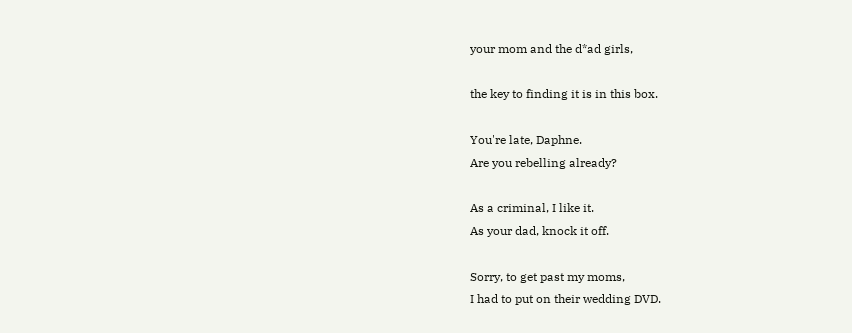your mom and the d*ad girls,

the key to finding it is in this box.

You're late, Daphne.
Are you rebelling already?

As a criminal, I like it.
As your dad, knock it off.

Sorry, to get past my moms,
I had to put on their wedding DVD.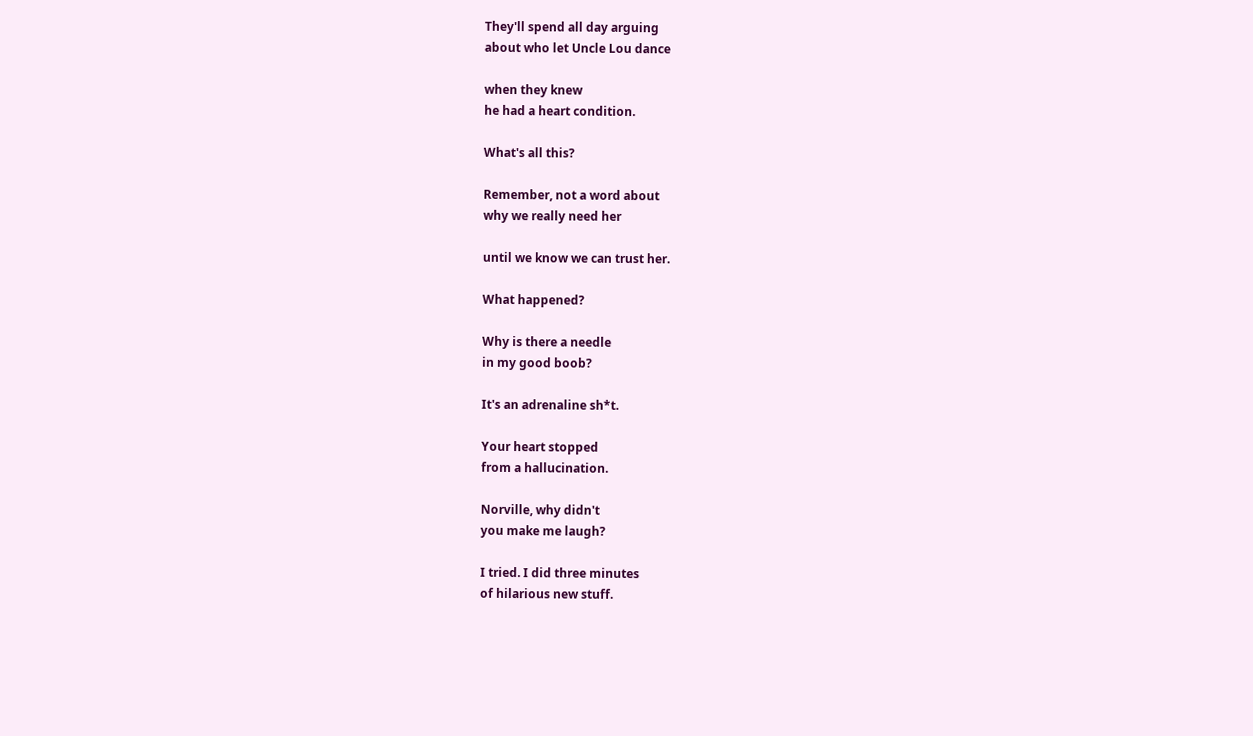They'll spend all day arguing
about who let Uncle Lou dance

when they knew
he had a heart condition.

What's all this?

Remember, not a word about
why we really need her

until we know we can trust her.

What happened?

Why is there a needle
in my good boob?

It's an adrenaline sh*t.

Your heart stopped
from a hallucination.

Norville, why didn't
you make me laugh?

I tried. I did three minutes
of hilarious new stuff.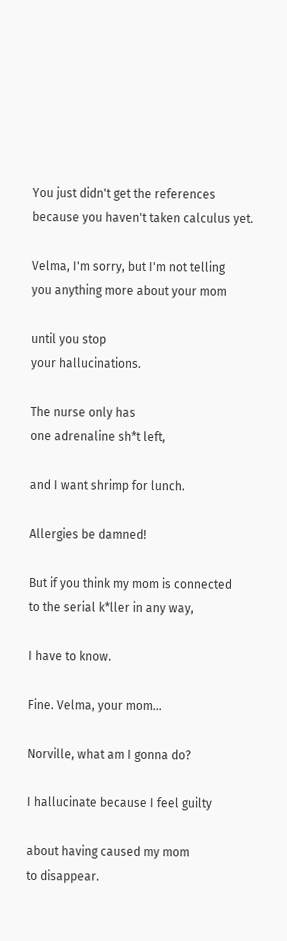You just didn't get the references
because you haven't taken calculus yet.

Velma, I'm sorry, but I'm not telling
you anything more about your mom

until you stop
your hallucinations.

The nurse only has
one adrenaline sh*t left,

and I want shrimp for lunch.

Allergies be damned!

But if you think my mom is connected
to the serial k*ller in any way,

I have to know.

Fine. Velma, your mom…

Norville, what am I gonna do?

I hallucinate because I feel guilty

about having caused my mom
to disappear.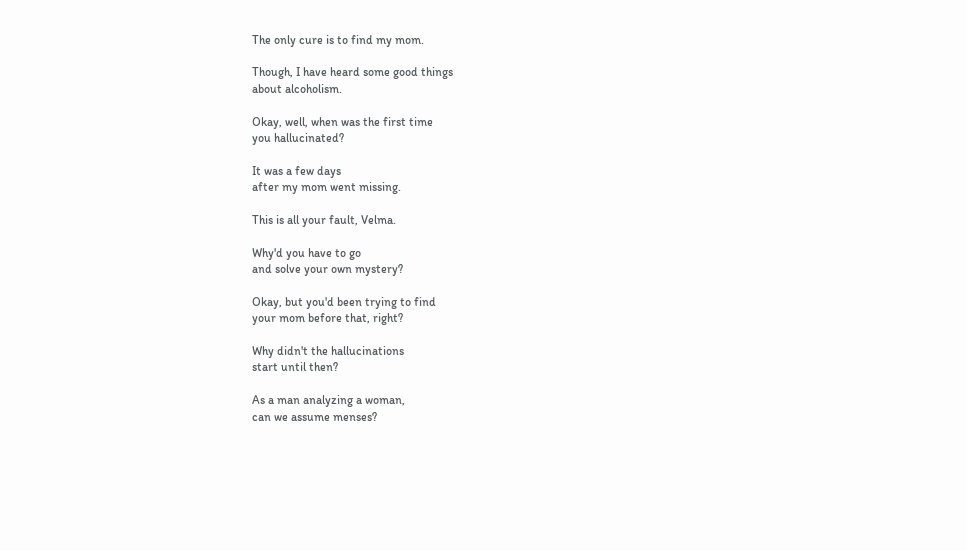The only cure is to find my mom.

Though, I have heard some good things
about alcoholism.

Okay, well, when was the first time
you hallucinated?

It was a few days
after my mom went missing.

This is all your fault, Velma.

Why'd you have to go
and solve your own mystery?

Okay, but you'd been trying to find
your mom before that, right?

Why didn't the hallucinations
start until then?

As a man analyzing a woman,
can we assume menses?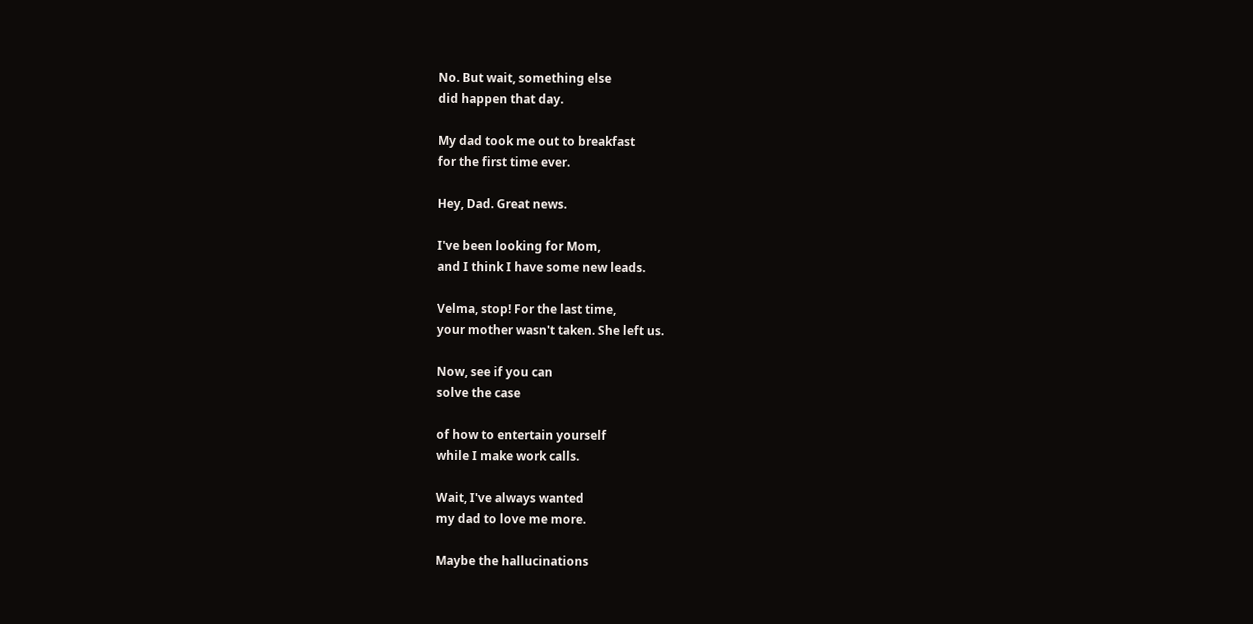No. But wait, something else
did happen that day.

My dad took me out to breakfast
for the first time ever.

Hey, Dad. Great news.

I've been looking for Mom,
and I think I have some new leads.

Velma, stop! For the last time,
your mother wasn't taken. She left us.

Now, see if you can
solve the case

of how to entertain yourself
while I make work calls.

Wait, I've always wanted
my dad to love me more.

Maybe the hallucinations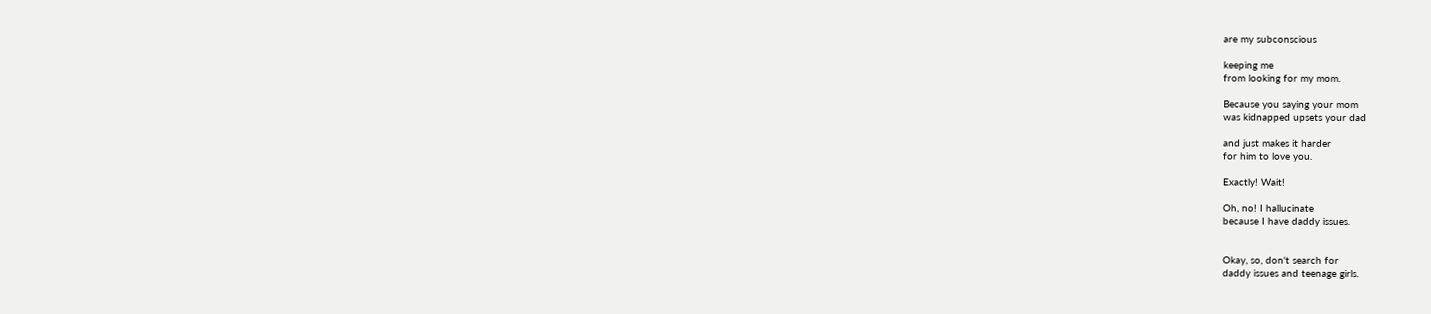are my subconscious

keeping me
from looking for my mom.

Because you saying your mom
was kidnapped upsets your dad

and just makes it harder
for him to love you.

Exactly! Wait!

Oh, no! I hallucinate
because I have daddy issues.


Okay, so, don't search for
daddy issues and teenage girls.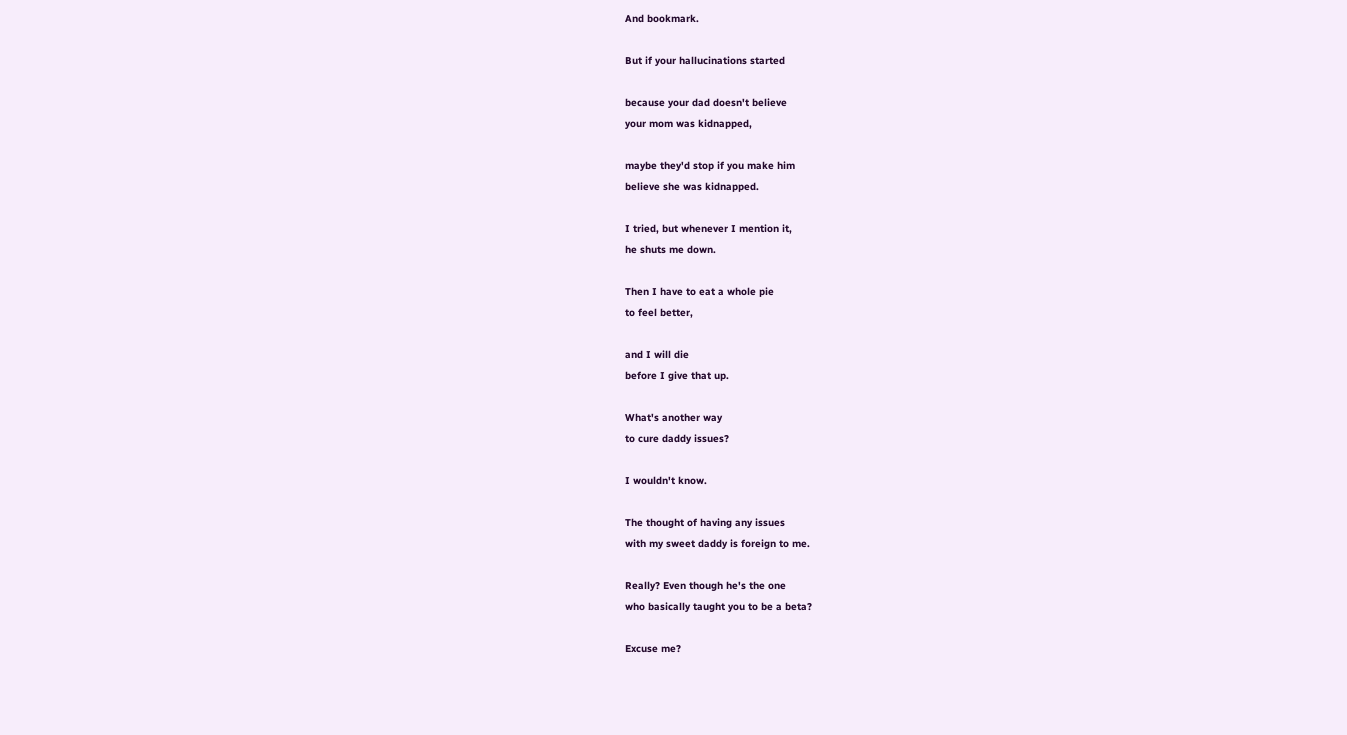And bookmark.

But if your hallucinations started

because your dad doesn't believe
your mom was kidnapped,

maybe they'd stop if you make him
believe she was kidnapped.

I tried, but whenever I mention it,
he shuts me down.

Then I have to eat a whole pie
to feel better,

and I will die
before I give that up.

What's another way
to cure daddy issues?

I wouldn't know.

The thought of having any issues
with my sweet daddy is foreign to me.

Really? Even though he's the one
who basically taught you to be a beta?

Excuse me?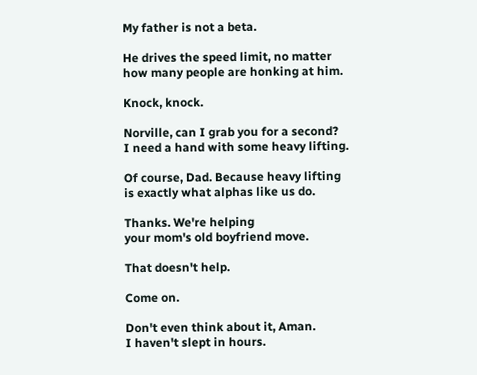My father is not a beta.

He drives the speed limit, no matter
how many people are honking at him.

Knock, knock.

Norville, can I grab you for a second?
I need a hand with some heavy lifting.

Of course, Dad. Because heavy lifting
is exactly what alphas like us do.

Thanks. We're helping
your mom's old boyfriend move.

That doesn't help.

Come on.

Don't even think about it, Aman.
I haven't slept in hours.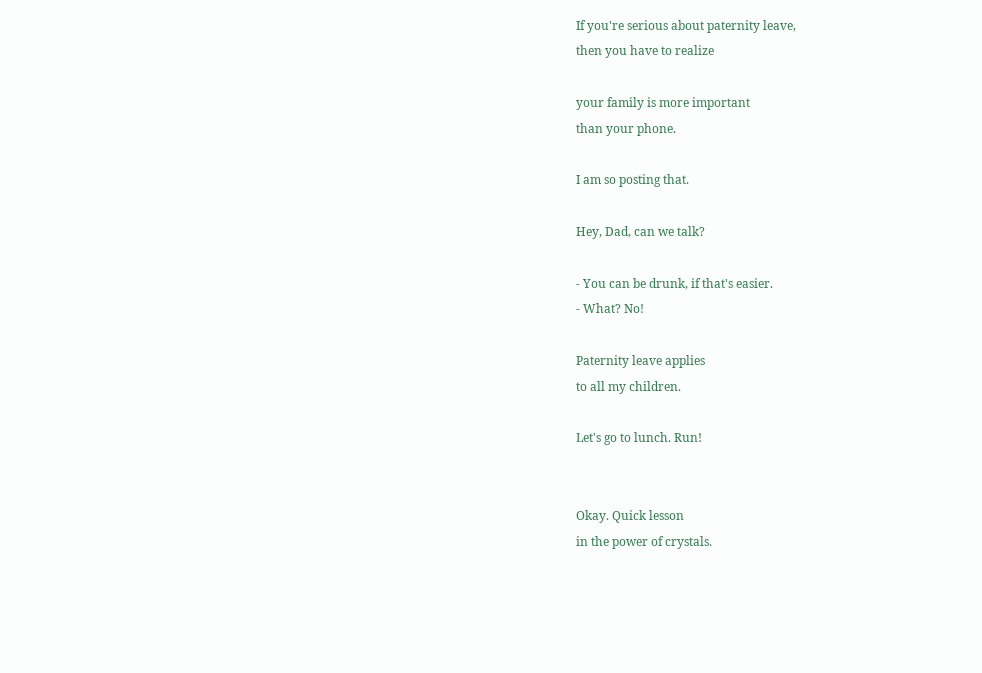If you're serious about paternity leave,
then you have to realize

your family is more important
than your phone.

I am so posting that.

Hey, Dad, can we talk?

- You can be drunk, if that's easier.
- What? No!

Paternity leave applies
to all my children.

Let's go to lunch. Run!


Okay. Quick lesson
in the power of crystals.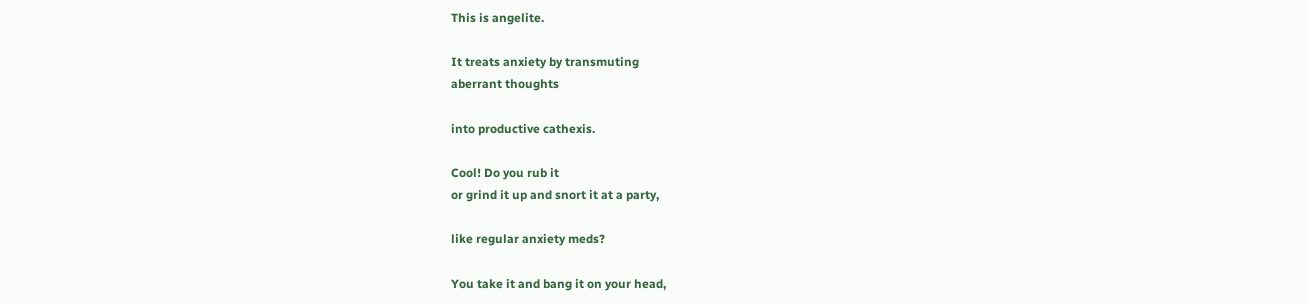This is angelite.

It treats anxiety by transmuting
aberrant thoughts

into productive cathexis.

Cool! Do you rub it
or grind it up and snort it at a party,

like regular anxiety meds?

You take it and bang it on your head,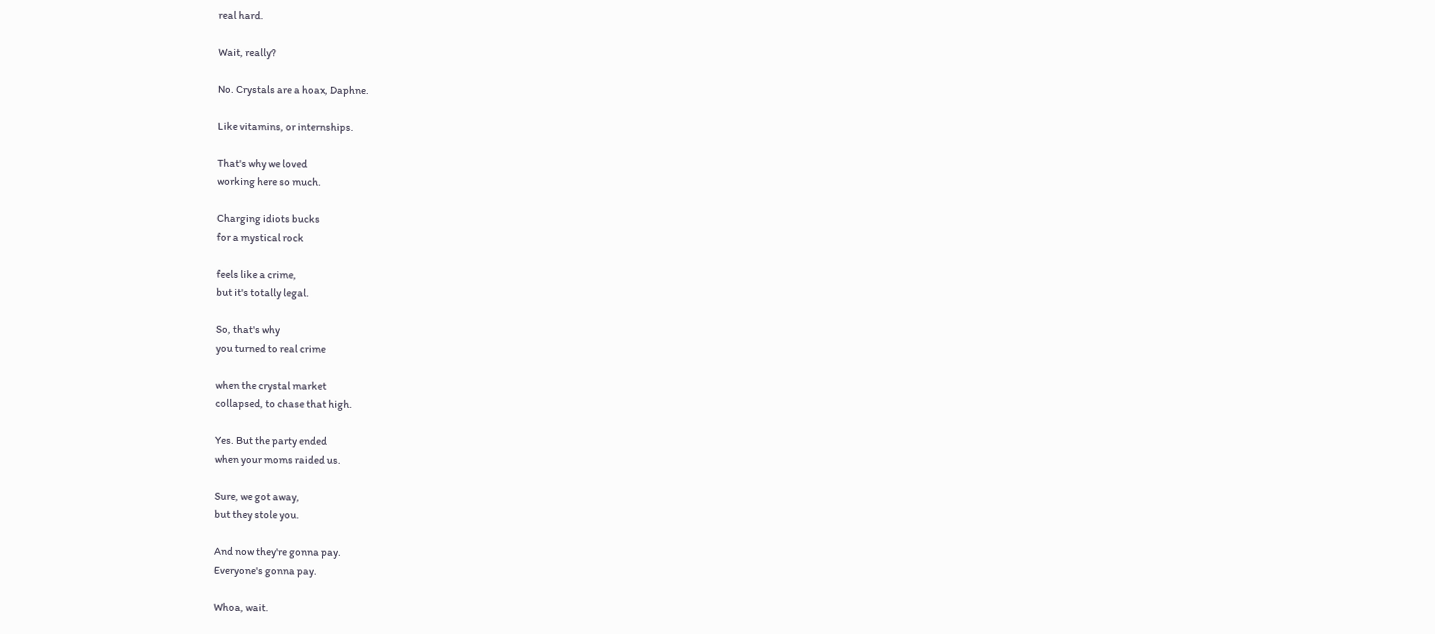real hard.

Wait, really?

No. Crystals are a hoax, Daphne.

Like vitamins, or internships.

That's why we loved
working here so much.

Charging idiots bucks
for a mystical rock

feels like a crime,
but it's totally legal.

So, that's why
you turned to real crime

when the crystal market
collapsed, to chase that high.

Yes. But the party ended
when your moms raided us.

Sure, we got away,
but they stole you.

And now they're gonna pay.
Everyone's gonna pay.

Whoa, wait.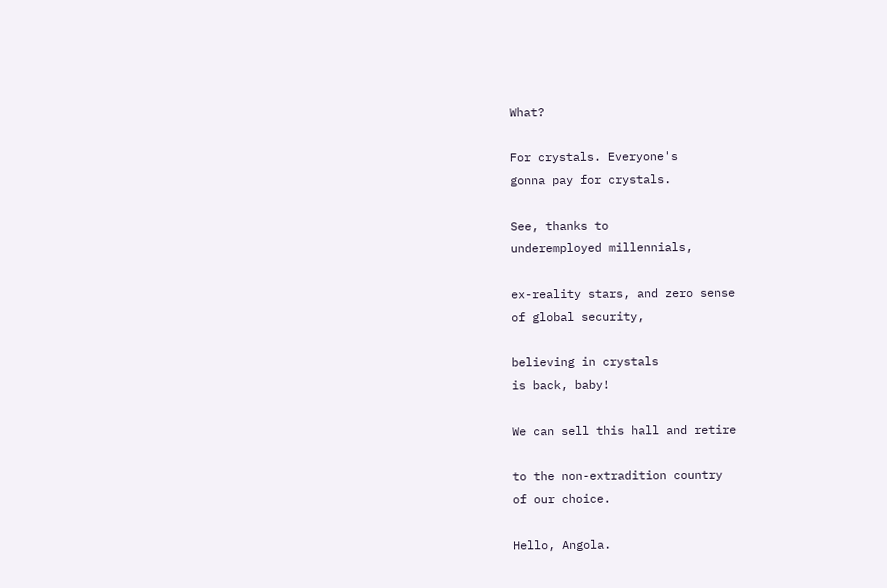What?

For crystals. Everyone's
gonna pay for crystals.

See, thanks to
underemployed millennials,

ex-reality stars, and zero sense
of global security,

believing in crystals
is back, baby!

We can sell this hall and retire

to the non-extradition country
of our choice.

Hello, Angola.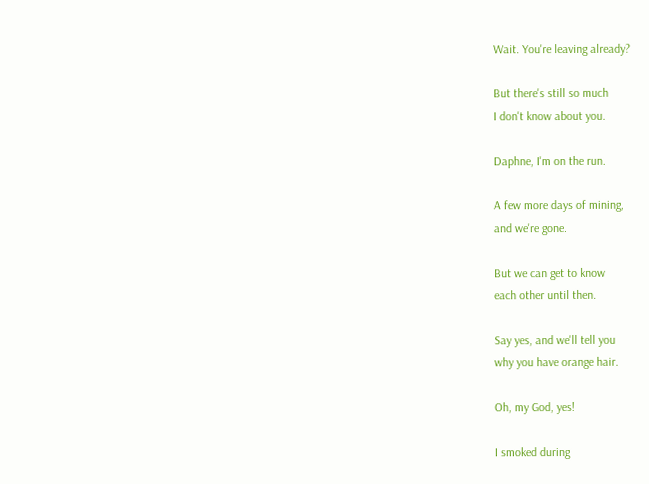Wait. You're leaving already?

But there's still so much
I don't know about you.

Daphne, I'm on the run.

A few more days of mining,
and we're gone.

But we can get to know
each other until then.

Say yes, and we'll tell you
why you have orange hair.

Oh, my God, yes!

I smoked during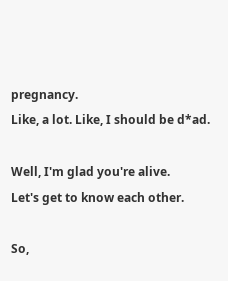pregnancy.
Like, a lot. Like, I should be d*ad.

Well, I'm glad you're alive.
Let's get to know each other.

So,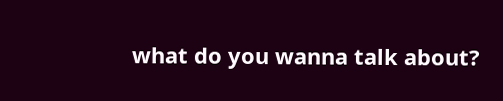what do you wanna talk about?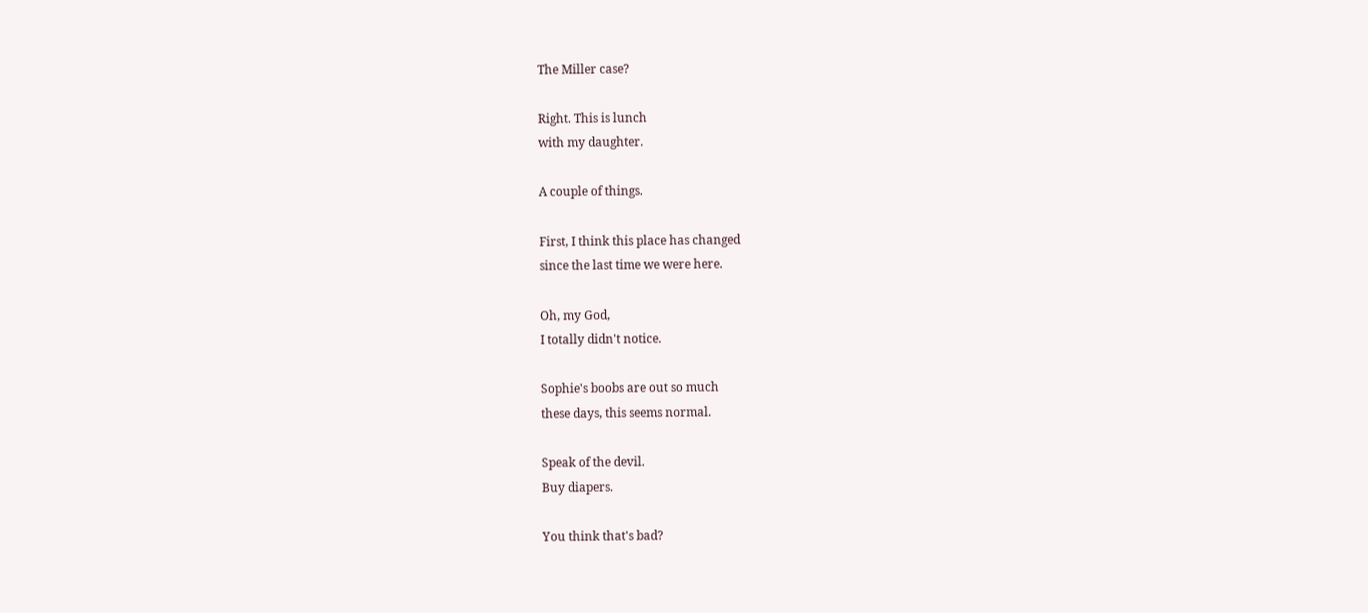The Miller case?

Right. This is lunch
with my daughter.

A couple of things.

First, I think this place has changed
since the last time we were here.

Oh, my God,
I totally didn't notice.

Sophie's boobs are out so much
these days, this seems normal.

Speak of the devil.
Buy diapers.

You think that's bad?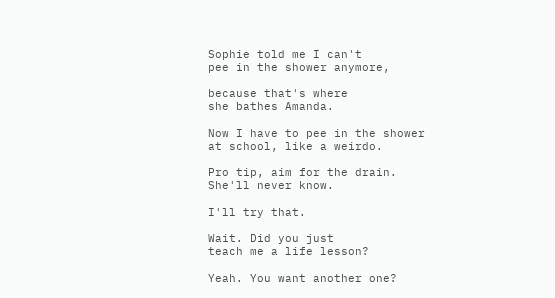Sophie told me I can't
pee in the shower anymore,

because that's where
she bathes Amanda.

Now I have to pee in the shower
at school, like a weirdo.

Pro tip, aim for the drain.
She'll never know.

I'll try that.

Wait. Did you just
teach me a life lesson?

Yeah. You want another one?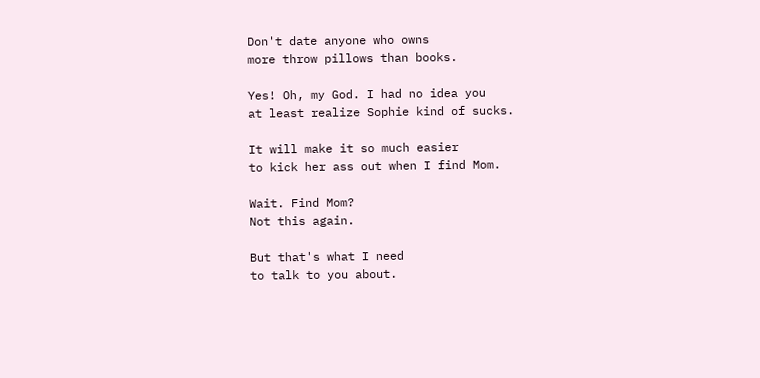Don't date anyone who owns
more throw pillows than books.

Yes! Oh, my God. I had no idea you
at least realize Sophie kind of sucks.

It will make it so much easier
to kick her ass out when I find Mom.

Wait. Find Mom?
Not this again.

But that's what I need
to talk to you about.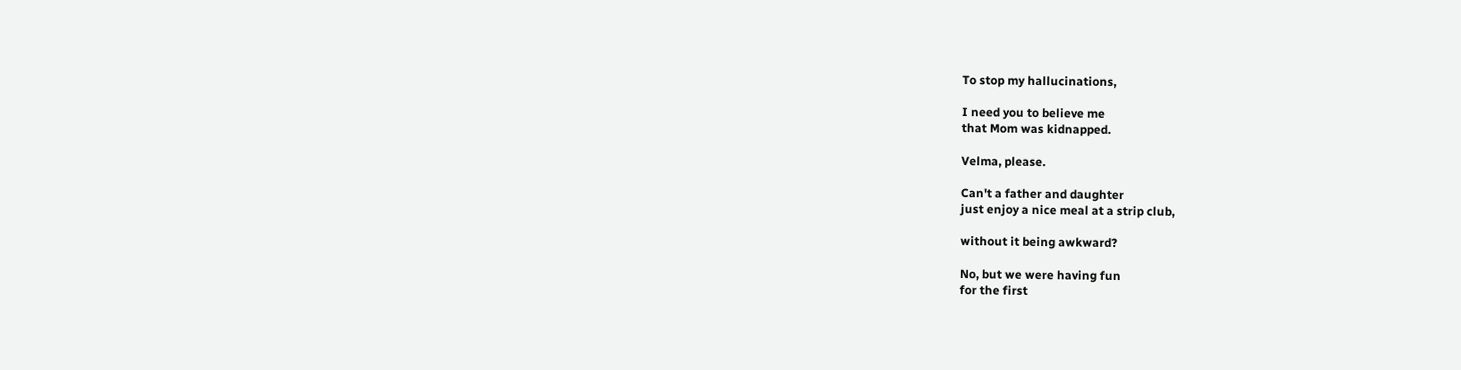To stop my hallucinations,

I need you to believe me
that Mom was kidnapped.

Velma, please.

Can't a father and daughter
just enjoy a nice meal at a strip club,

without it being awkward?

No, but we were having fun
for the first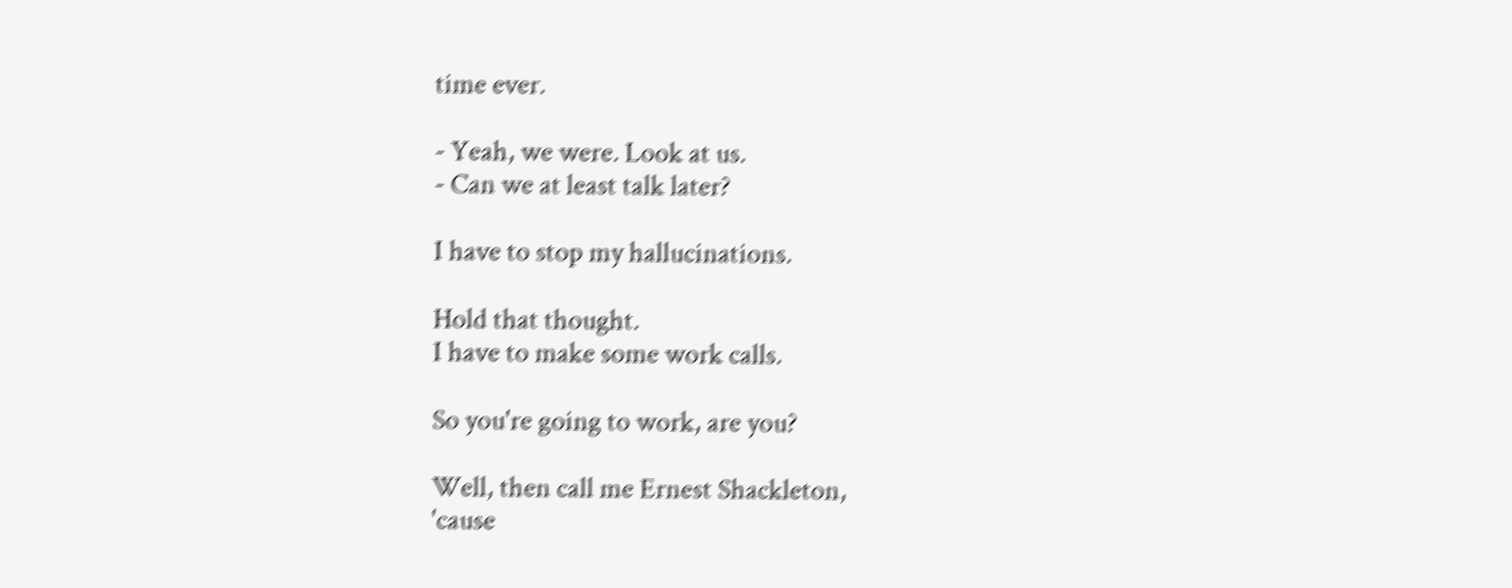time ever.

- Yeah, we were. Look at us.
- Can we at least talk later?

I have to stop my hallucinations.

Hold that thought.
I have to make some work calls.

So you're going to work, are you?

Well, then call me Ernest Shackleton,
'cause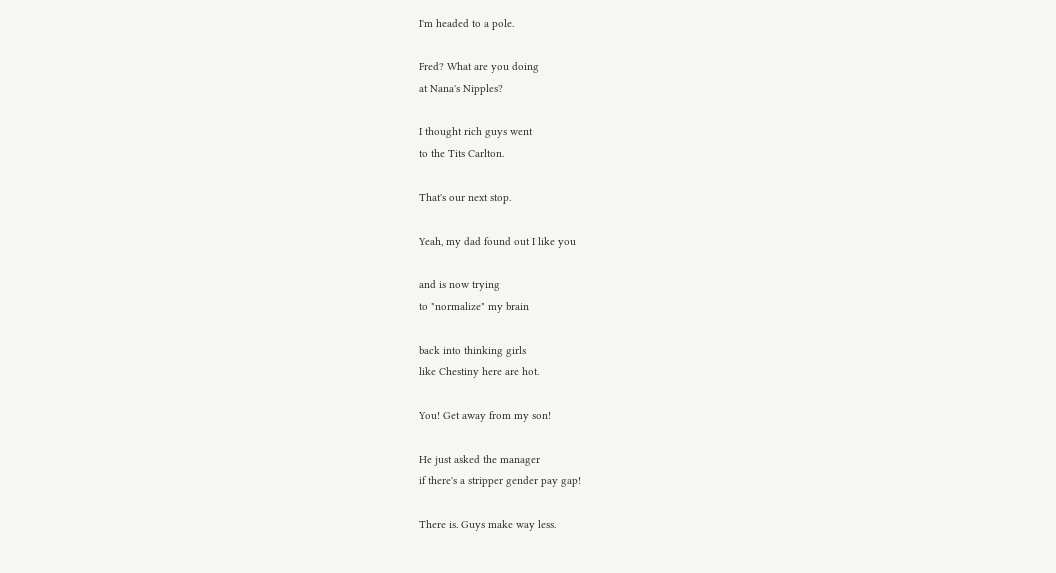I'm headed to a pole.

Fred? What are you doing
at Nana's Nipples?

I thought rich guys went
to the Tits Carlton.

That's our next stop.

Yeah, my dad found out I like you

and is now trying
to "normalize" my brain

back into thinking girls
like Chestiny here are hot.

You! Get away from my son!

He just asked the manager
if there's a stripper gender pay gap!

There is. Guys make way less.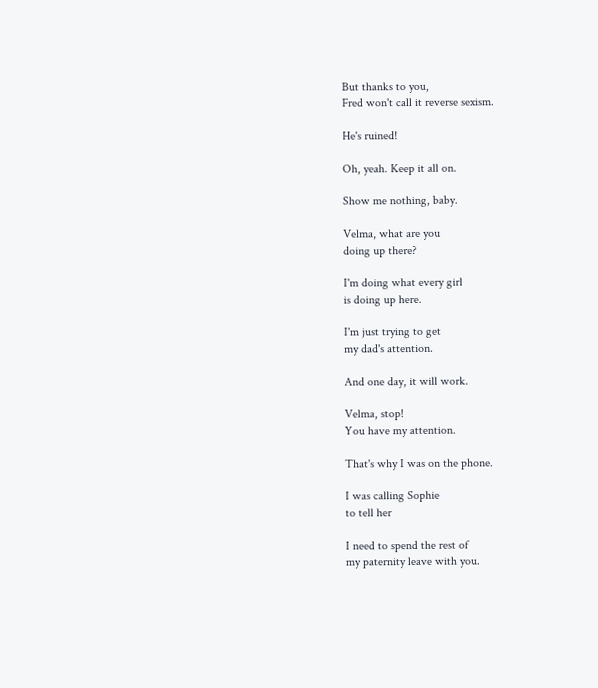But thanks to you,
Fred won't call it reverse sexism.

He's ruined!

Oh, yeah. Keep it all on.

Show me nothing, baby.

Velma, what are you
doing up there?

I'm doing what every girl
is doing up here.

I'm just trying to get
my dad's attention.

And one day, it will work.

Velma, stop!
You have my attention.

That's why I was on the phone.

I was calling Sophie
to tell her

I need to spend the rest of
my paternity leave with you.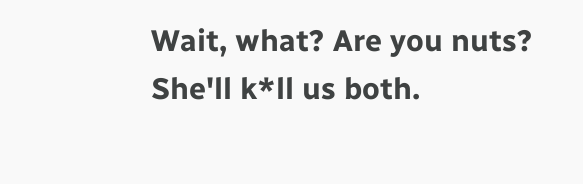Wait, what? Are you nuts?
She'll k*ll us both.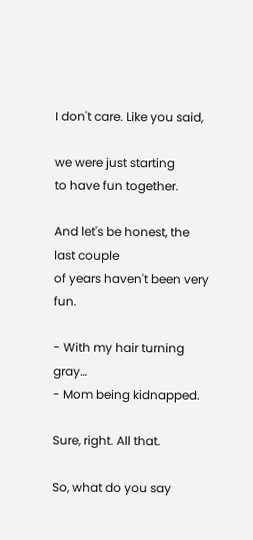I don't care. Like you said,

we were just starting
to have fun together.

And let's be honest, the last couple
of years haven't been very fun.

- With my hair turning gray…
- Mom being kidnapped.

Sure, right. All that.

So, what do you say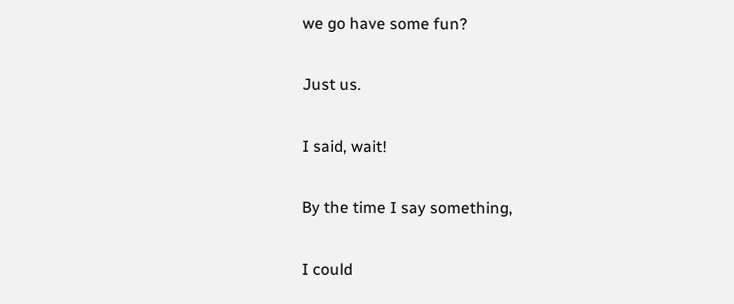we go have some fun?

Just us.

I said, wait!

By the time I say something,

I could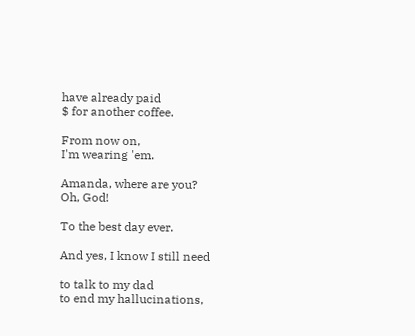have already paid
$ for another coffee.

From now on,
I'm wearing 'em.

Amanda, where are you?
Oh, God!

To the best day ever.

And yes, I know I still need

to talk to my dad
to end my hallucinations,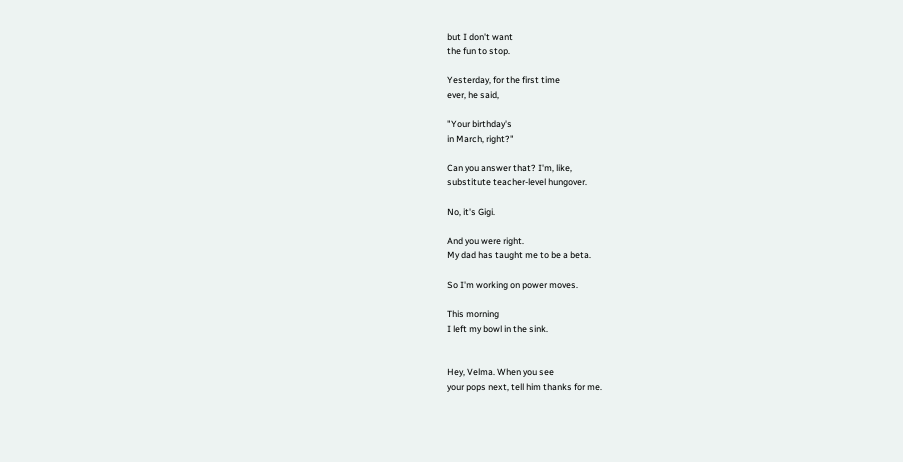but I don't want
the fun to stop.

Yesterday, for the first time
ever, he said,

"Your birthday's
in March, right?"

Can you answer that? I'm, like,
substitute teacher-level hungover.

No, it's Gigi.

And you were right.
My dad has taught me to be a beta.

So I'm working on power moves.

This morning
I left my bowl in the sink.


Hey, Velma. When you see
your pops next, tell him thanks for me.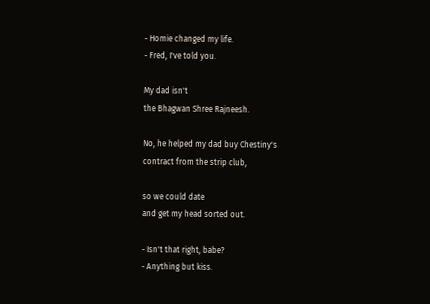- Homie changed my life.
- Fred, I've told you.

My dad isn't
the Bhagwan Shree Rajneesh.

No, he helped my dad buy Chestiny's
contract from the strip club,

so we could date
and get my head sorted out.

- Isn't that right, babe?
- Anything but kiss.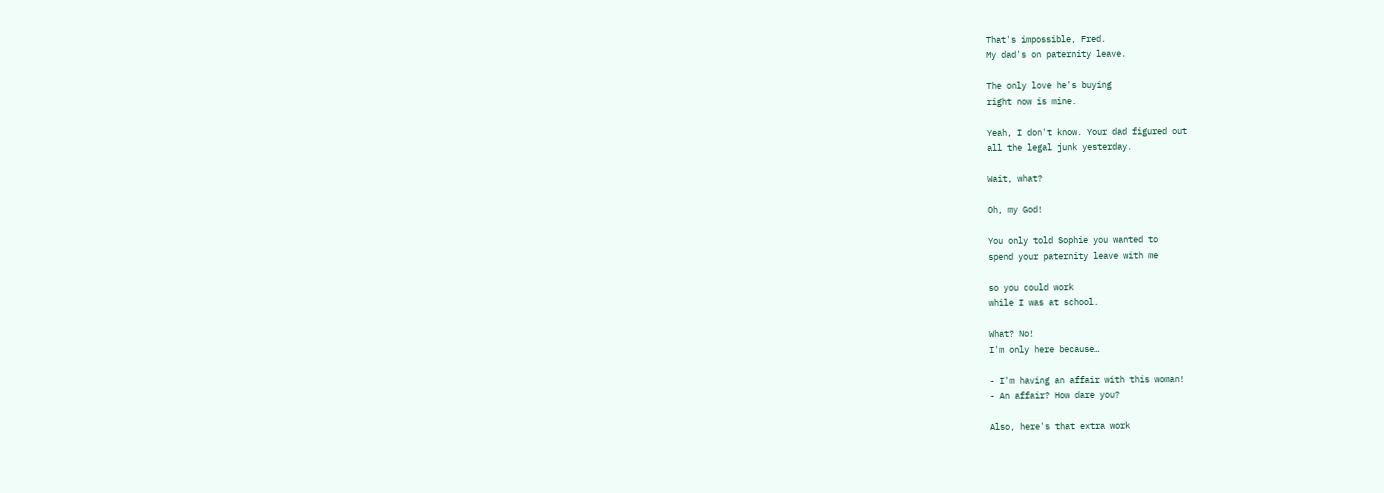That's impossible, Fred.
My dad's on paternity leave.

The only love he's buying
right now is mine.

Yeah, I don't know. Your dad figured out
all the legal junk yesterday.

Wait, what?

Oh, my God!

You only told Sophie you wanted to
spend your paternity leave with me

so you could work
while I was at school.

What? No!
I'm only here because…

- I'm having an affair with this woman!
- An affair? How dare you?

Also, here's that extra work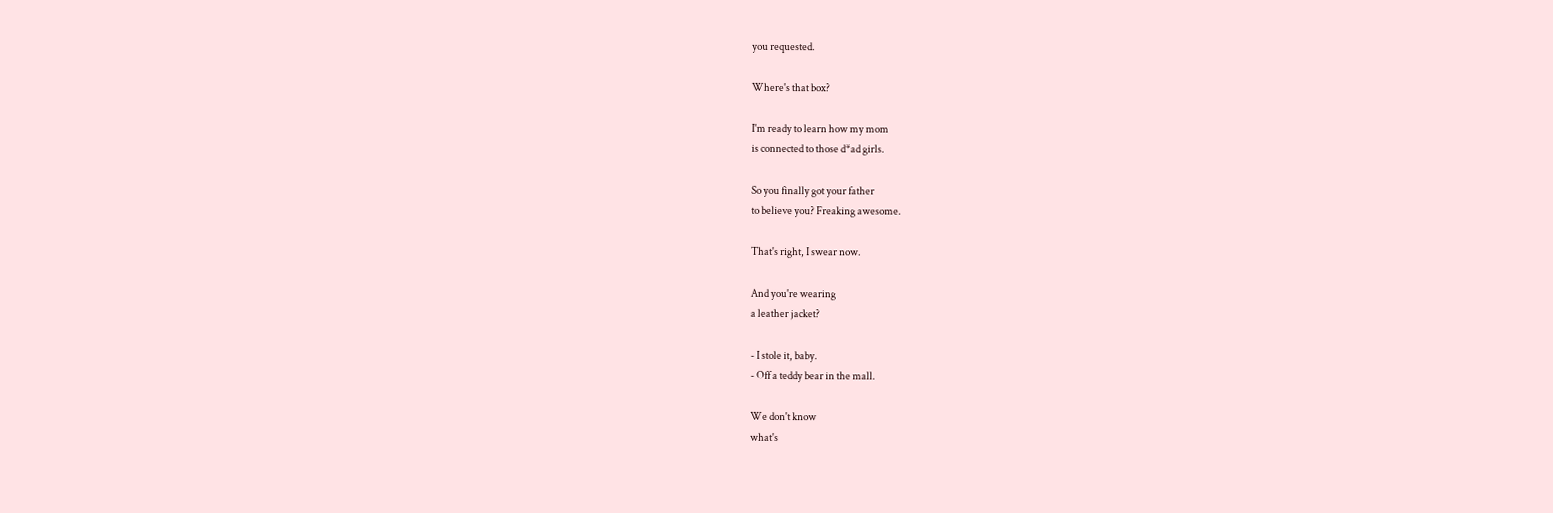you requested.

Where's that box?

I'm ready to learn how my mom
is connected to those d*ad girls.

So you finally got your father
to believe you? Freaking awesome.

That's right, I swear now.

And you're wearing
a leather jacket?

- I stole it, baby.
- Off a teddy bear in the mall.

We don't know
what's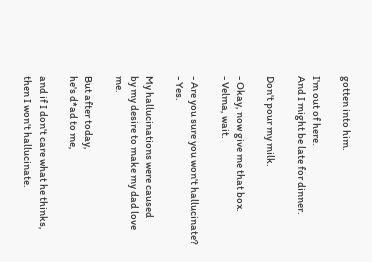gotten into him.

I'm out of here.
And I might be late for dinner.

Don't pour my milk.

- Okay, now give me that box.
- Velma, wait.

- Are you sure you won't hallucinate?
- Yes.

My hallucinations were caused
by my desire to make my dad love me.

But after today,
he's d*ad to me,

and if I don't care what he thinks,
then I won't hallucinate.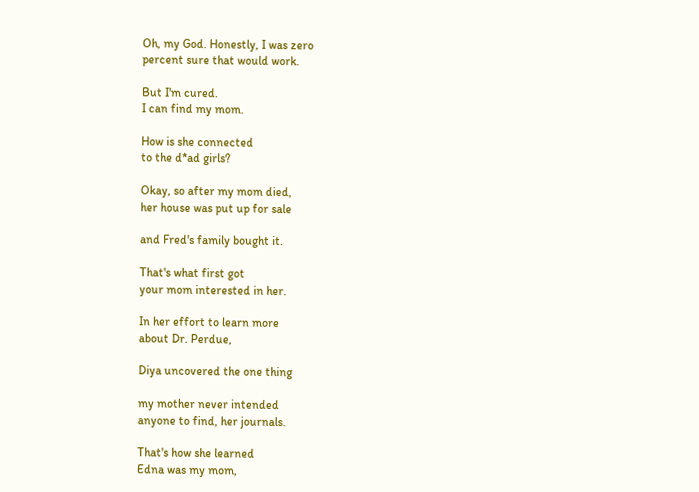Oh, my God. Honestly, I was zero
percent sure that would work.

But I'm cured.
I can find my mom.

How is she connected
to the d*ad girls?

Okay, so after my mom died,
her house was put up for sale

and Fred's family bought it.

That's what first got
your mom interested in her.

In her effort to learn more
about Dr. Perdue,

Diya uncovered the one thing

my mother never intended
anyone to find, her journals.

That's how she learned
Edna was my mom,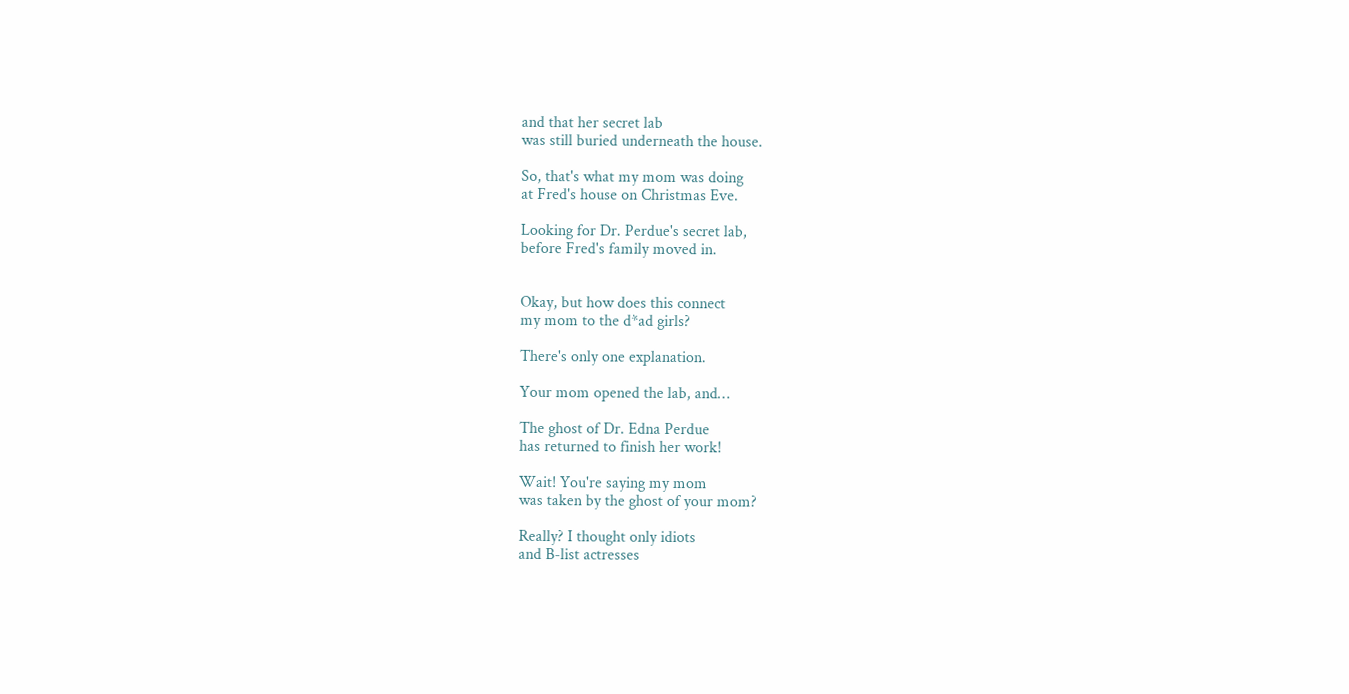and that her secret lab
was still buried underneath the house.

So, that's what my mom was doing
at Fred's house on Christmas Eve.

Looking for Dr. Perdue's secret lab,
before Fred's family moved in.


Okay, but how does this connect
my mom to the d*ad girls?

There's only one explanation.

Your mom opened the lab, and…

The ghost of Dr. Edna Perdue
has returned to finish her work!

Wait! You're saying my mom
was taken by the ghost of your mom?

Really? I thought only idiots
and B-list actresses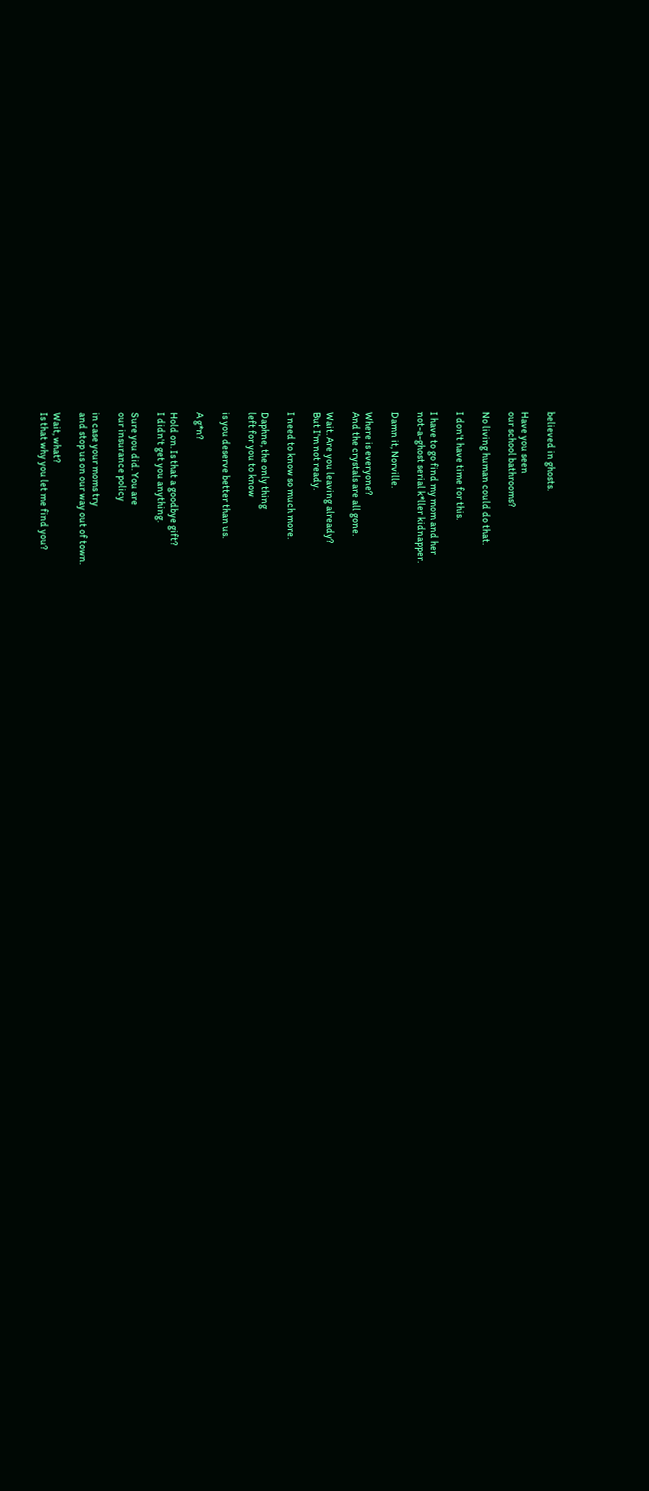believed in ghosts.

Have you seen
our school bathrooms?

No living human could do that.

I don't have time for this.

I have to go find my mom and her
not-a-ghost serial k*ller kidnapper.

Damn it, Norville.

Where is everyone?
And the crystals are all gone.

Wait. Are you leaving already?
But I'm not ready.

I need to know so much more.

Daphne, the only thing
left for you to know

is you deserve better than us.

A g*n?

Hold on. Is that a goodbye gift?
I didn't get you anything.

Sure you did. You are
our insurance policy

in case your moms try
and stop us on our way out of town.

Wait, what?
Is that why you let me find you?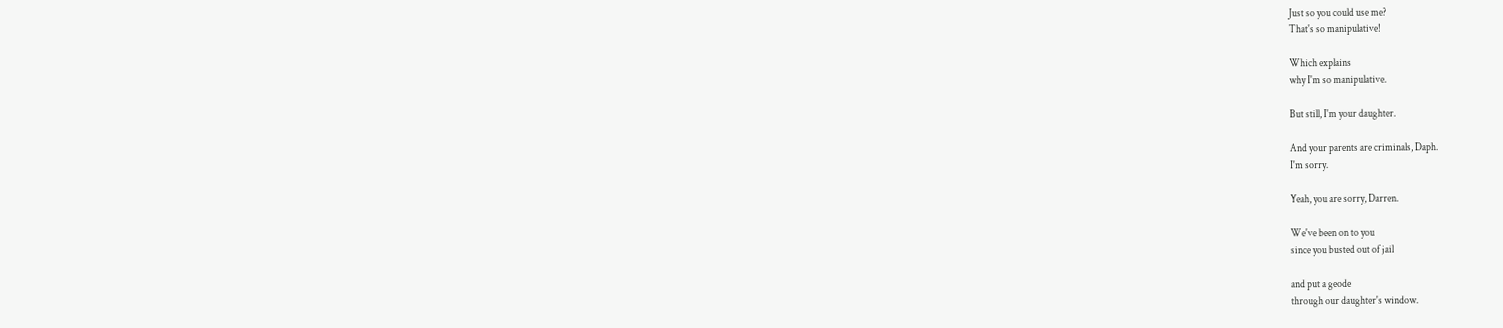Just so you could use me?
That's so manipulative!

Which explains
why I'm so manipulative.

But still, I'm your daughter.

And your parents are criminals, Daph.
I'm sorry.

Yeah, you are sorry, Darren.

We've been on to you
since you busted out of jail

and put a geode
through our daughter's window.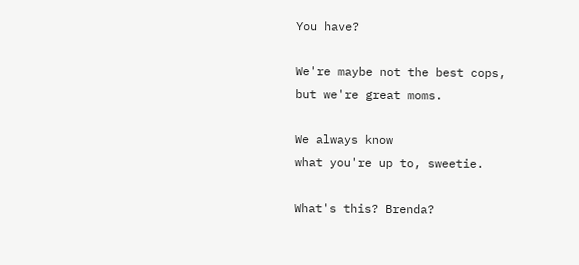You have?

We're maybe not the best cops,
but we're great moms.

We always know
what you're up to, sweetie.

What's this? Brenda?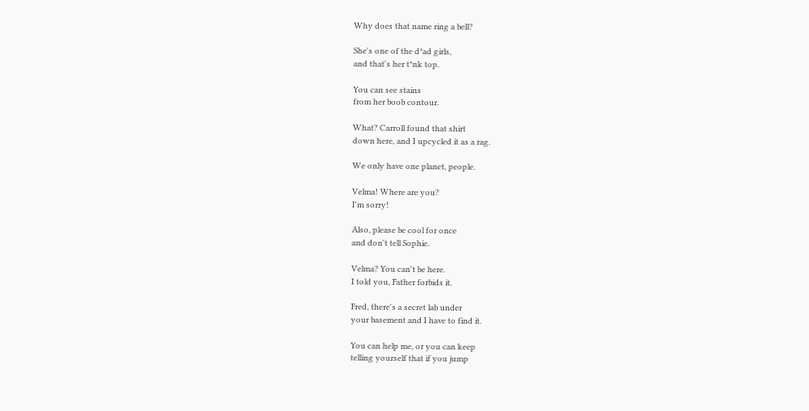Why does that name ring a bell?

She's one of the d*ad girls,
and that's her t*nk top.

You can see stains
from her boob contour.

What? Carroll found that shirt
down here, and I upcycled it as a rag.

We only have one planet, people.

Velma! Where are you?
I'm sorry!

Also, please be cool for once
and don't tell Sophie.

Velma? You can't be here.
I told you, Father forbids it.

Fred, there's a secret lab under
your basement and I have to find it.

You can help me, or you can keep
telling yourself that if you jump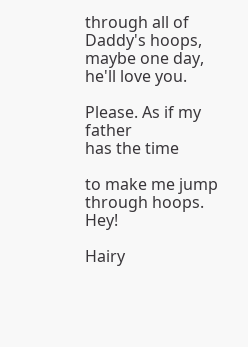through all of Daddy's hoops,
maybe one day, he'll love you.

Please. As if my father
has the time

to make me jump
through hoops. Hey!

Hairy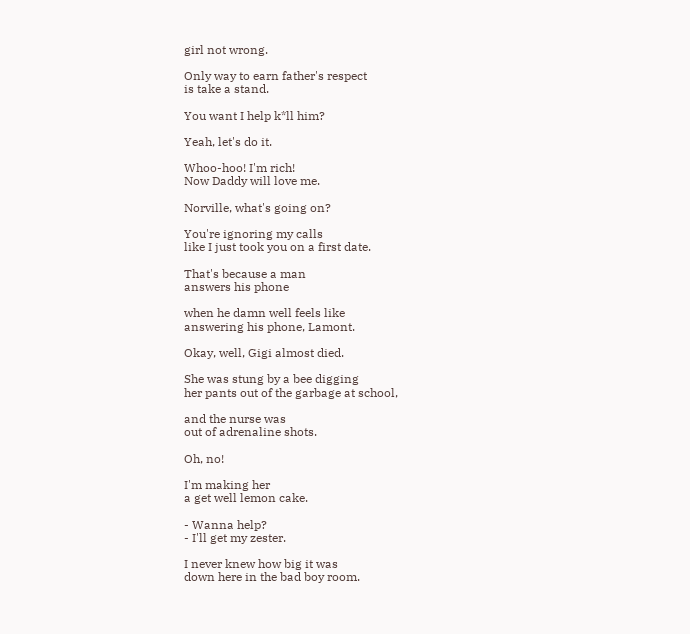girl not wrong.

Only way to earn father's respect
is take a stand.

You want I help k*ll him?

Yeah, let's do it.

Whoo-hoo! I'm rich!
Now Daddy will love me.

Norville, what's going on?

You're ignoring my calls
like I just took you on a first date.

That's because a man
answers his phone

when he damn well feels like
answering his phone, Lamont.

Okay, well, Gigi almost died.

She was stung by a bee digging
her pants out of the garbage at school,

and the nurse was
out of adrenaline shots.

Oh, no!

I'm making her
a get well lemon cake.

- Wanna help?
- I'll get my zester.

I never knew how big it was
down here in the bad boy room.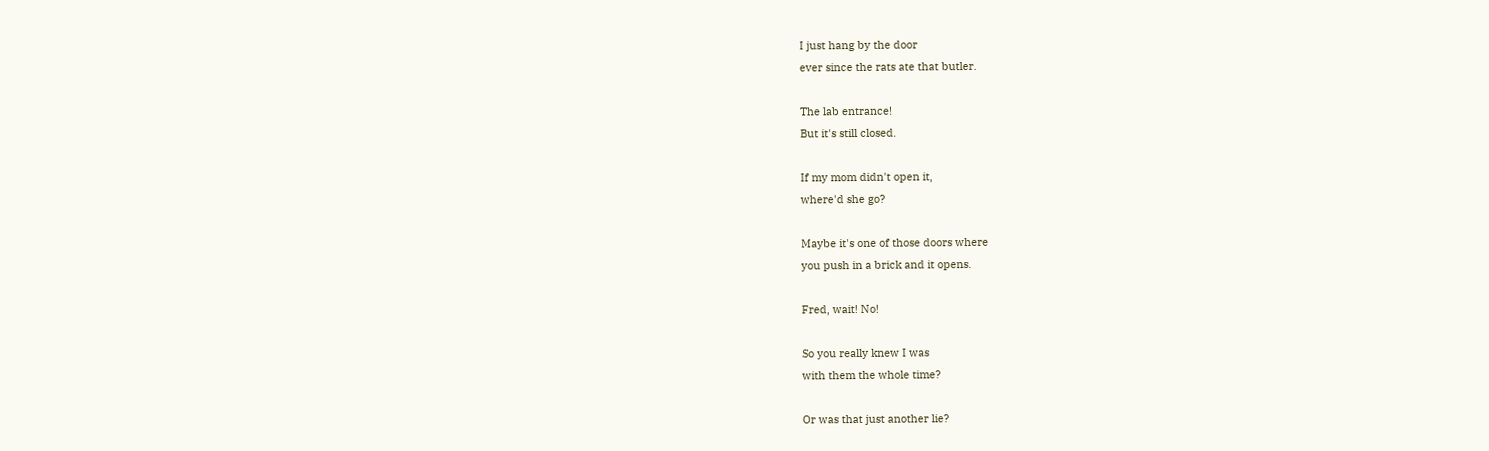I just hang by the door
ever since the rats ate that butler.

The lab entrance!
But it's still closed.

If my mom didn't open it,
where'd she go?

Maybe it's one of those doors where
you push in a brick and it opens.

Fred, wait! No!

So you really knew I was
with them the whole time?

Or was that just another lie?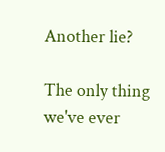Another lie?

The only thing we've ever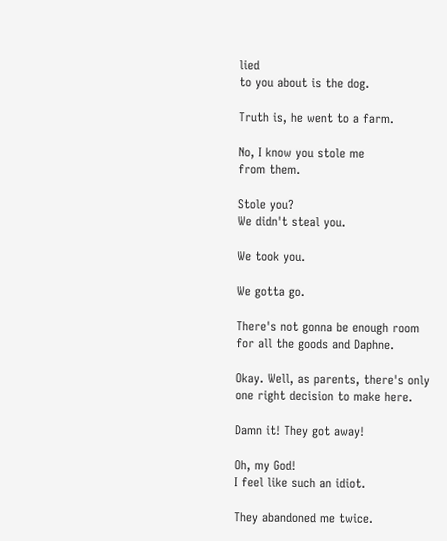lied
to you about is the dog.

Truth is, he went to a farm.

No, I know you stole me
from them.

Stole you?
We didn't steal you.

We took you.

We gotta go.

There's not gonna be enough room
for all the goods and Daphne.

Okay. Well, as parents, there's only
one right decision to make here.

Damn it! They got away!

Oh, my God!
I feel like such an idiot.

They abandoned me twice.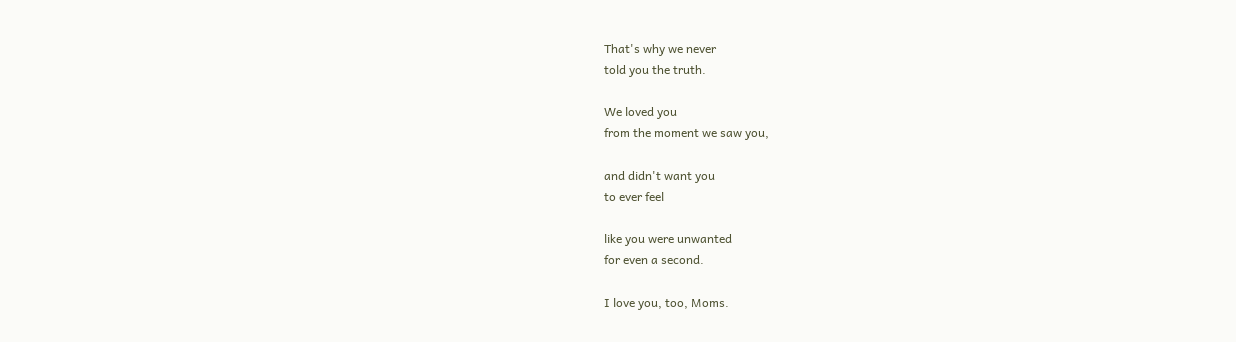That's why we never
told you the truth.

We loved you
from the moment we saw you,

and didn't want you
to ever feel

like you were unwanted
for even a second.

I love you, too, Moms.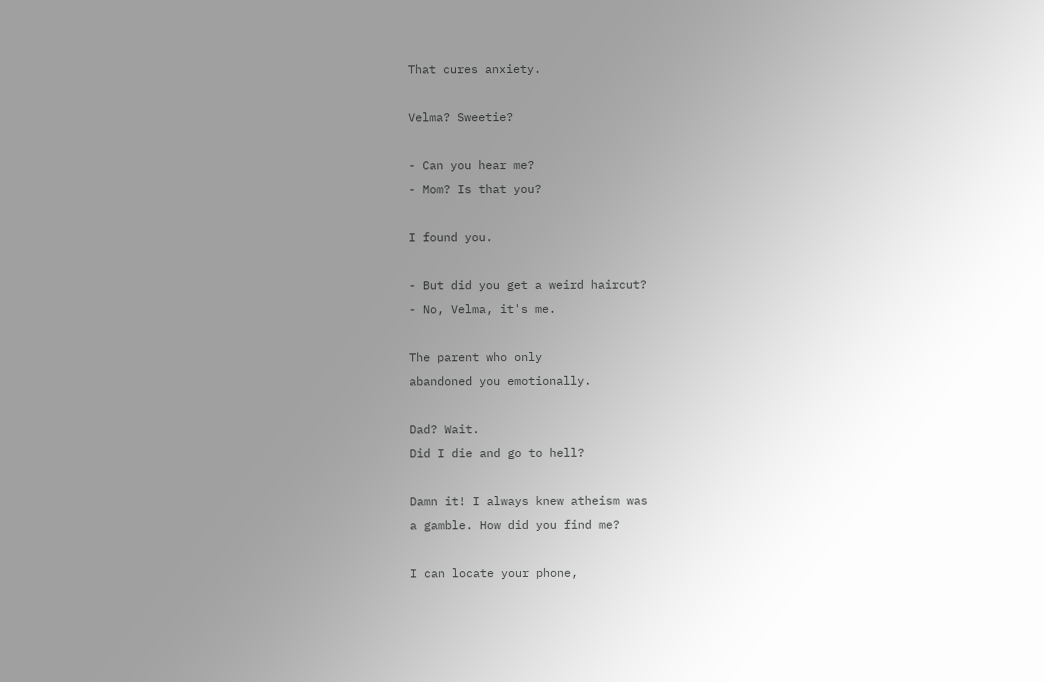That cures anxiety.

Velma? Sweetie?

- Can you hear me?
- Mom? Is that you?

I found you.

- But did you get a weird haircut?
- No, Velma, it's me.

The parent who only
abandoned you emotionally.

Dad? Wait.
Did I die and go to hell?

Damn it! I always knew atheism was
a gamble. How did you find me?

I can locate your phone,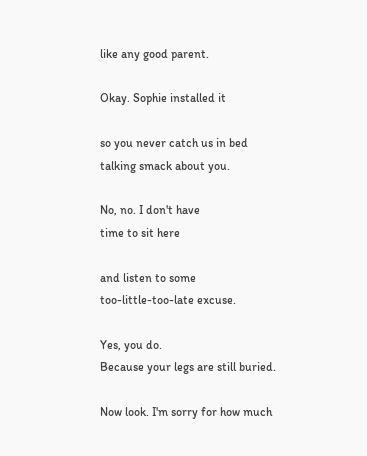like any good parent.

Okay. Sophie installed it

so you never catch us in bed
talking smack about you.

No, no. I don't have
time to sit here

and listen to some
too-little-too-late excuse.

Yes, you do.
Because your legs are still buried.

Now look. I'm sorry for how much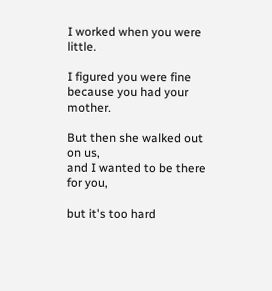I worked when you were little.

I figured you were fine
because you had your mother.

But then she walked out on us,
and I wanted to be there for you,

but it's too hard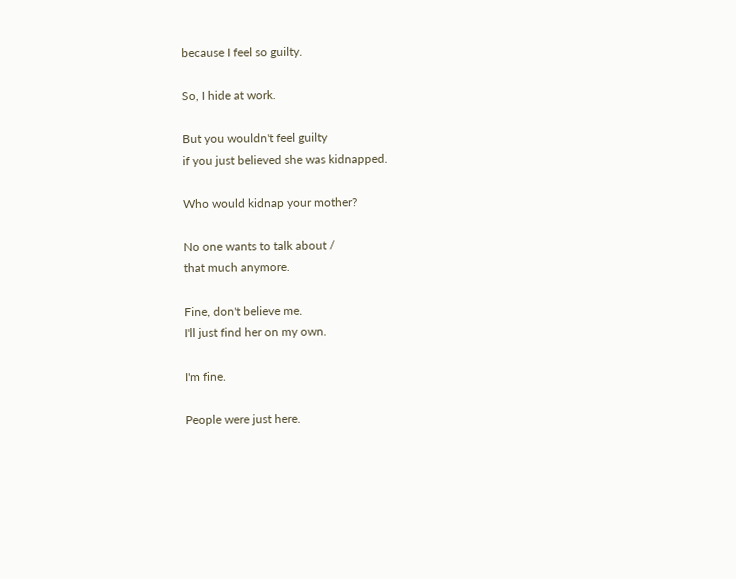because I feel so guilty.

So, I hide at work.

But you wouldn't feel guilty
if you just believed she was kidnapped.

Who would kidnap your mother?

No one wants to talk about /
that much anymore.

Fine, don't believe me.
I'll just find her on my own.

I'm fine.

People were just here.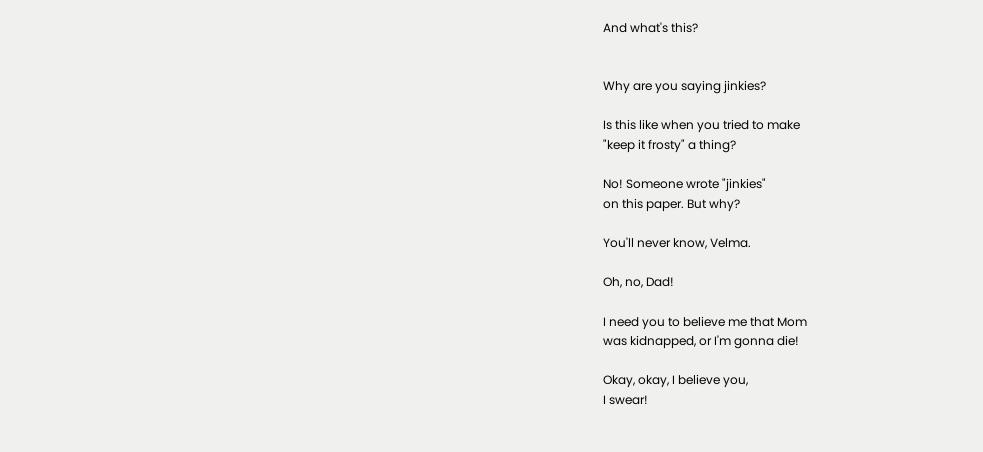And what's this?


Why are you saying jinkies?

Is this like when you tried to make
"keep it frosty" a thing?

No! Someone wrote "jinkies"
on this paper. But why?

You'll never know, Velma.

Oh, no, Dad!

I need you to believe me that Mom
was kidnapped, or I'm gonna die!

Okay, okay, I believe you,
I swear!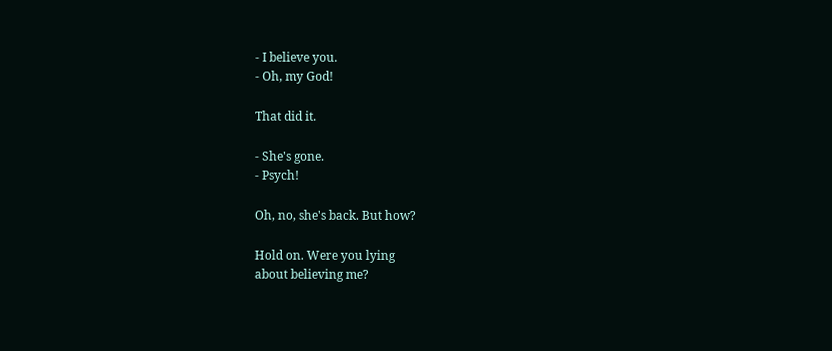- I believe you.
- Oh, my God!

That did it.

- She's gone.
- Psych!

Oh, no, she's back. But how?

Hold on. Were you lying
about believing me?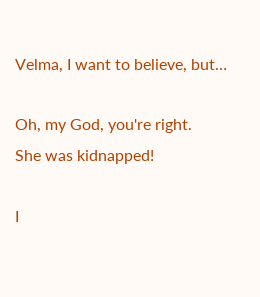Velma, I want to believe, but…

Oh, my God, you're right.
She was kidnapped!

I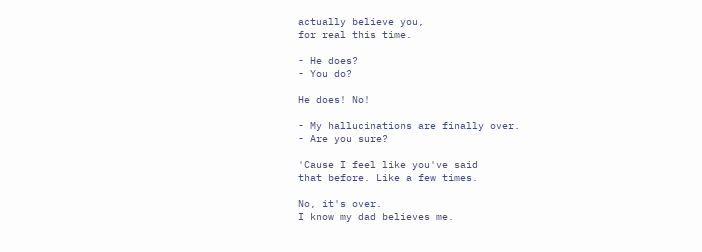actually believe you,
for real this time.

- He does?
- You do?

He does! No!

- My hallucinations are finally over.
- Are you sure?

'Cause I feel like you've said
that before. Like a few times.

No, it's over.
I know my dad believes me.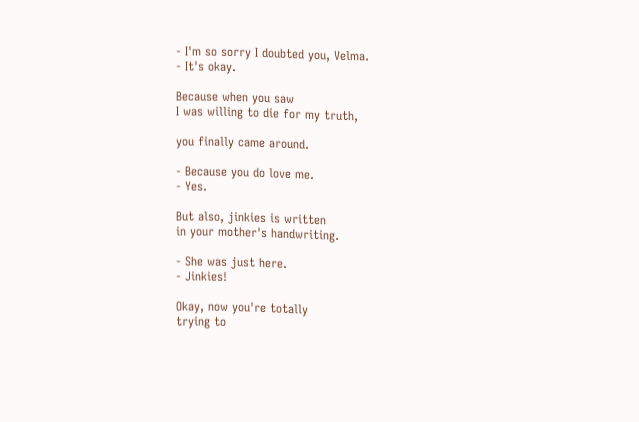- I'm so sorry I doubted you, Velma.
- It's okay.

Because when you saw
I was willing to die for my truth,

you finally came around.

- Because you do love me.
- Yes.

But also, jinkies is written
in your mother's handwriting.

- She was just here.
- Jinkies!

Okay, now you're totally
trying to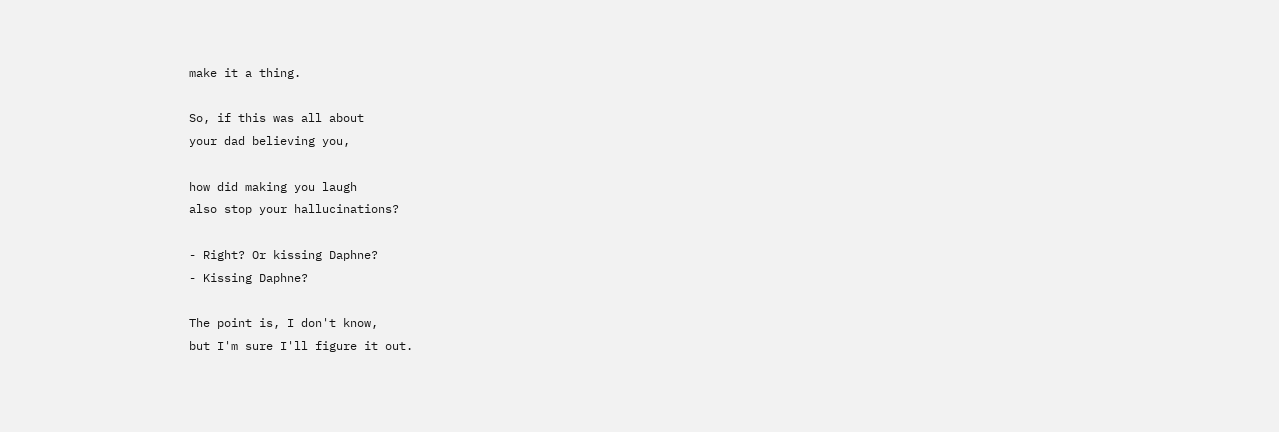make it a thing.

So, if this was all about
your dad believing you,

how did making you laugh
also stop your hallucinations?

- Right? Or kissing Daphne?
- Kissing Daphne?

The point is, I don't know,
but I'm sure I'll figure it out.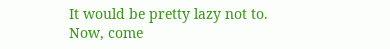It would be pretty lazy not to.
Now, come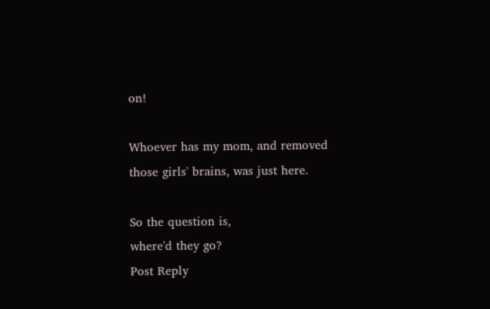on!

Whoever has my mom, and removed
those girls' brains, was just here.

So the question is,
where'd they go?
Post Reply